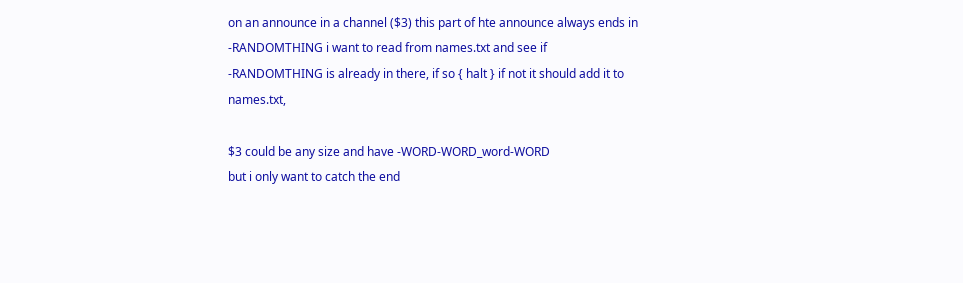on an announce in a channel ($3) this part of hte announce always ends in -RANDOMTHING i want to read from names.txt and see if -RANDOMTHING is already in there, if so { halt } if not it should add it to names.txt,

$3 could be any size and have -WORD-WORD_word-WORD
but i only want to catch the end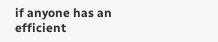if anyone has an efficient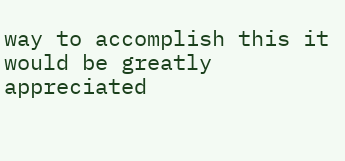way to accomplish this it would be greatly appreciated